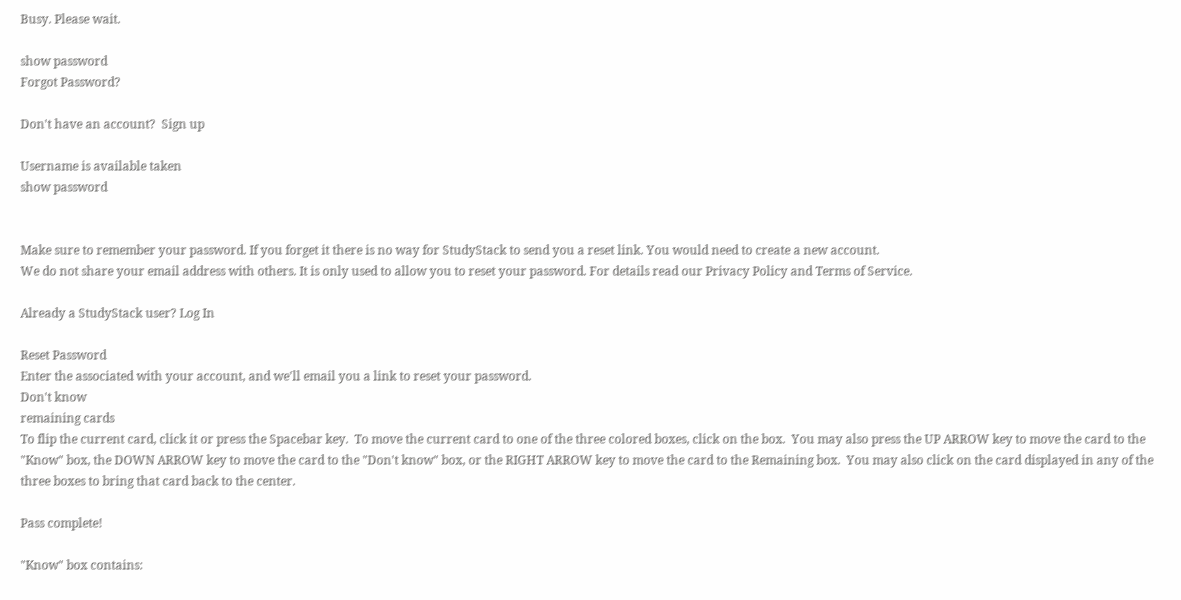Busy. Please wait.

show password
Forgot Password?

Don't have an account?  Sign up

Username is available taken
show password


Make sure to remember your password. If you forget it there is no way for StudyStack to send you a reset link. You would need to create a new account.
We do not share your email address with others. It is only used to allow you to reset your password. For details read our Privacy Policy and Terms of Service.

Already a StudyStack user? Log In

Reset Password
Enter the associated with your account, and we'll email you a link to reset your password.
Don't know
remaining cards
To flip the current card, click it or press the Spacebar key.  To move the current card to one of the three colored boxes, click on the box.  You may also press the UP ARROW key to move the card to the "Know" box, the DOWN ARROW key to move the card to the "Don't know" box, or the RIGHT ARROW key to move the card to the Remaining box.  You may also click on the card displayed in any of the three boxes to bring that card back to the center.

Pass complete!

"Know" box contains: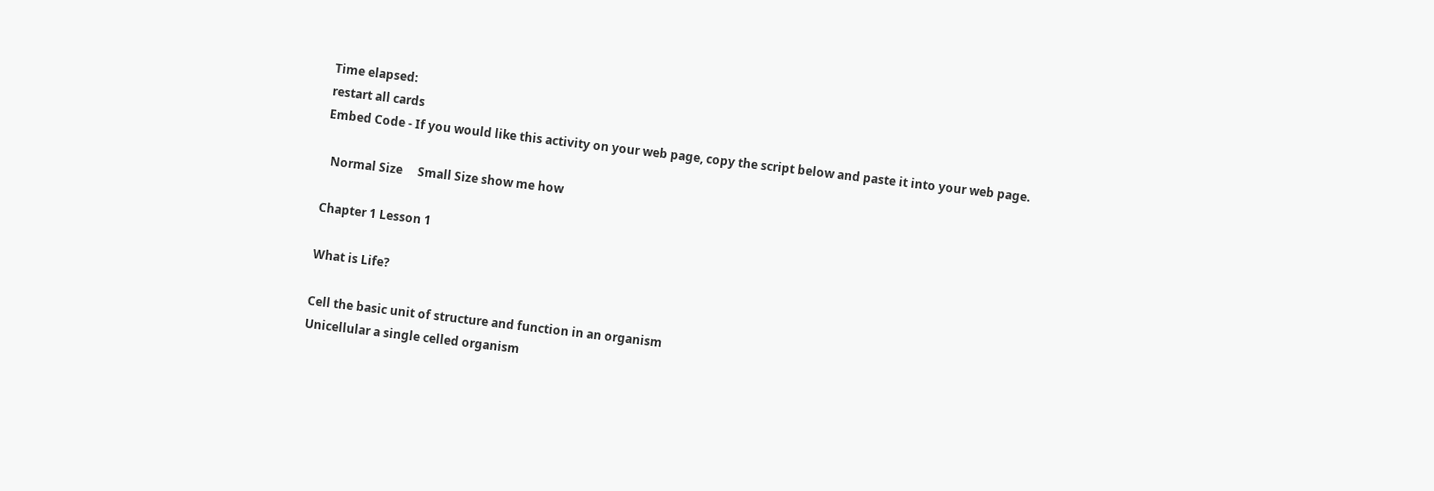Time elapsed:
restart all cards
Embed Code - If you would like this activity on your web page, copy the script below and paste it into your web page.

  Normal Size     Small Size show me how

Chapter 1 Lesson 1

What is Life?

Cell the basic unit of structure and function in an organism
Unicellular a single celled organism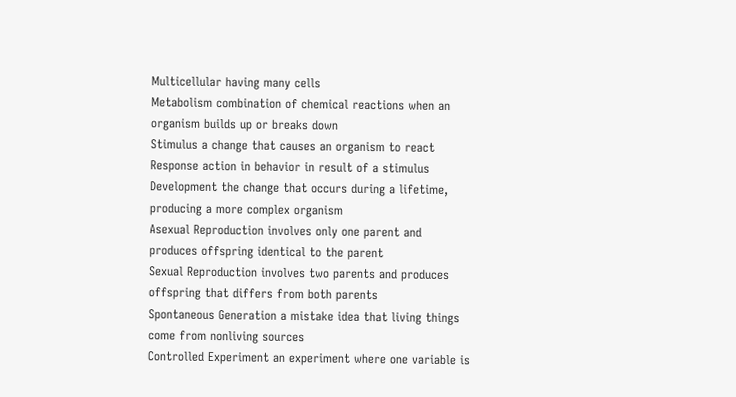Multicellular having many cells
Metabolism combination of chemical reactions when an organism builds up or breaks down
Stimulus a change that causes an organism to react
Response action in behavior in result of a stimulus
Development the change that occurs during a lifetime, producing a more complex organism
Asexual Reproduction involves only one parent and produces offspring identical to the parent
Sexual Reproduction involves two parents and produces offspring that differs from both parents
Spontaneous Generation a mistake idea that living things come from nonliving sources
Controlled Experiment an experiment where one variable is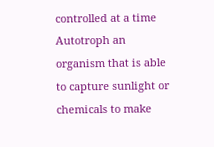controlled at a time
Autotroph an organism that is able to capture sunlight or chemicals to make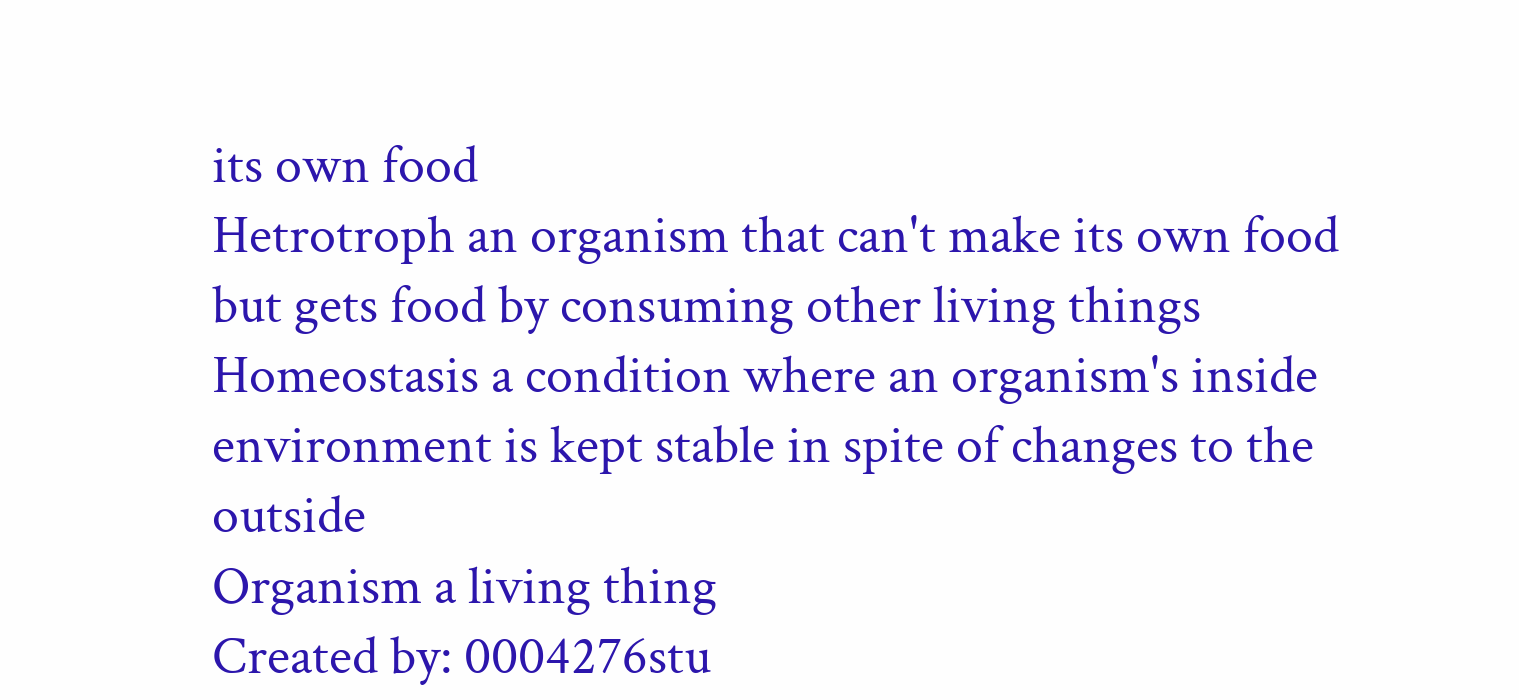its own food
Hetrotroph an organism that can't make its own food but gets food by consuming other living things
Homeostasis a condition where an organism's inside environment is kept stable in spite of changes to the outside
Organism a living thing
Created by: 0004276stu